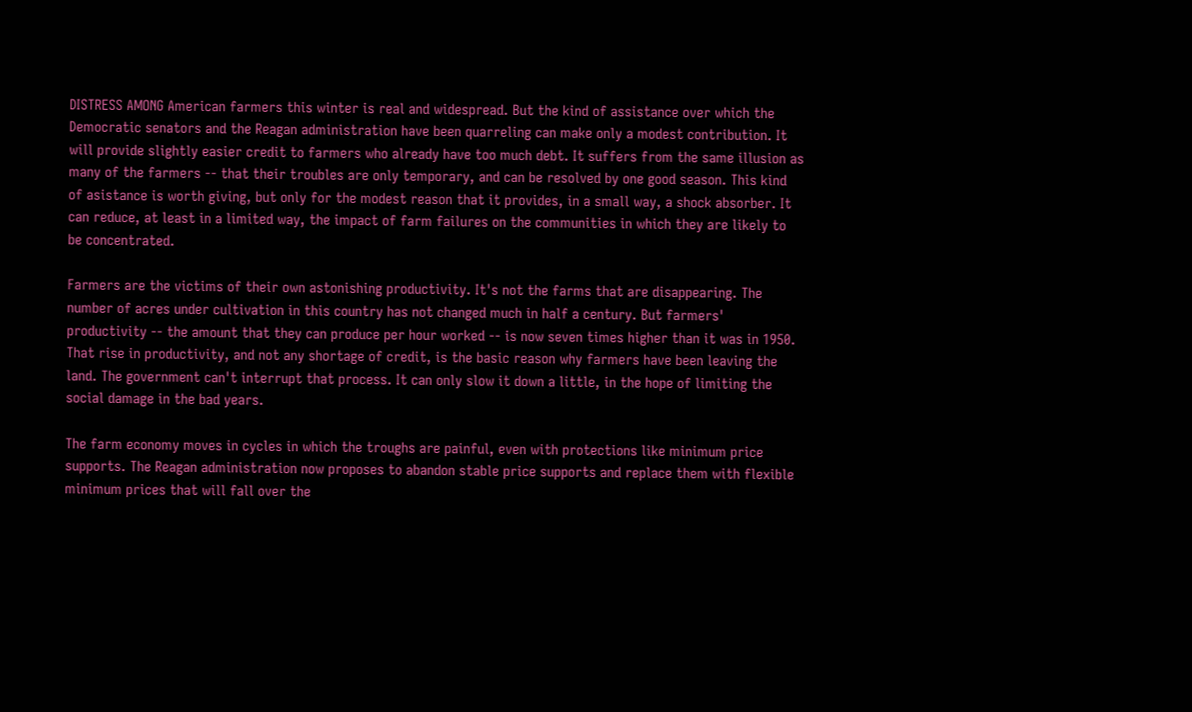DISTRESS AMONG American farmers this winter is real and widespread. But the kind of assistance over which the Democratic senators and the Reagan administration have been quarreling can make only a modest contribution. It will provide slightly easier credit to farmers who already have too much debt. It suffers from the same illusion as many of the farmers -- that their troubles are only temporary, and can be resolved by one good season. This kind of asistance is worth giving, but only for the modest reason that it provides, in a small way, a shock absorber. It can reduce, at least in a limited way, the impact of farm failures on the communities in which they are likely to be concentrated.

Farmers are the victims of their own astonishing productivity. It's not the farms that are disappearing. The number of acres under cultivation in this country has not changed much in half a century. But farmers' productivity -- the amount that they can produce per hour worked -- is now seven times higher than it was in 1950. That rise in productivity, and not any shortage of credit, is the basic reason why farmers have been leaving the land. The government can't interrupt that process. It can only slow it down a little, in the hope of limiting the social damage in the bad years.

The farm economy moves in cycles in which the troughs are painful, even with protections like minimum price supports. The Reagan administration now proposes to abandon stable price supports and replace them with flexible minimum prices that will fall over the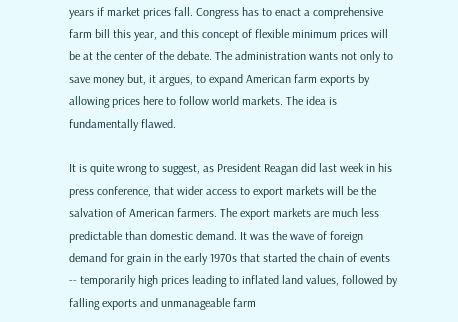years if market prices fall. Congress has to enact a comprehensive farm bill this year, and this concept of flexible minimum prices will be at the center of the debate. The administration wants not only to save money but, it argues, to expand American farm exports by allowing prices here to follow world markets. The idea is fundamentally flawed.

It is quite wrong to suggest, as President Reagan did last week in his press conference, that wider access to export markets will be the salvation of American farmers. The export markets are much less predictable than domestic demand. It was the wave of foreign demand for grain in the early 1970s that started the chain of events -- temporarily high prices leading to inflated land values, followed by falling exports and unmanageable farm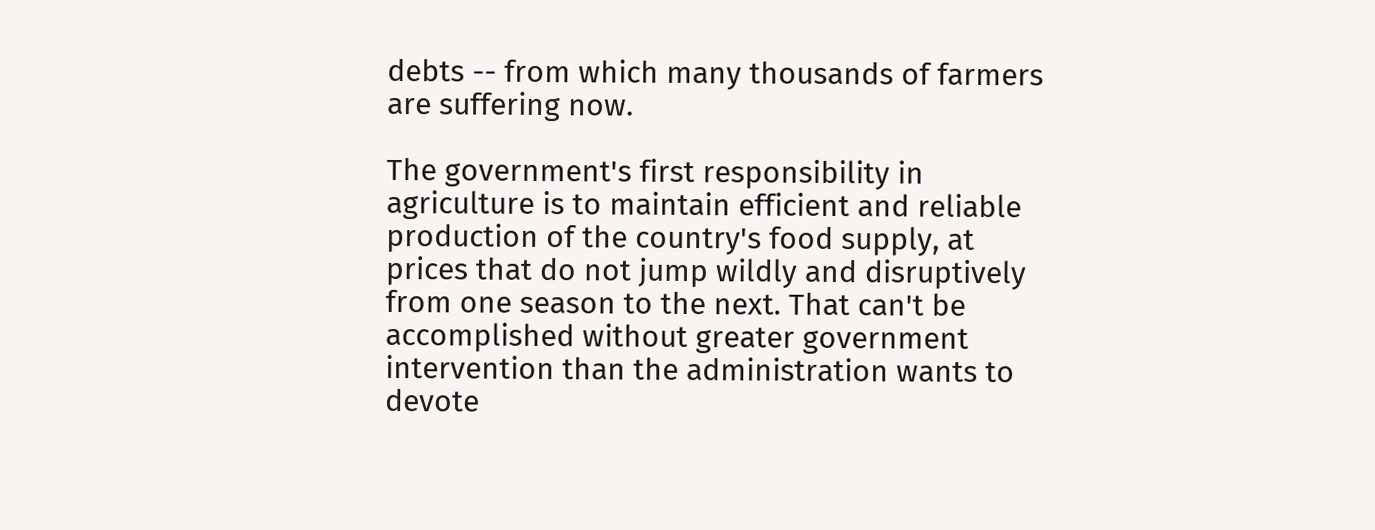debts -- from which many thousands of farmers are suffering now.

The government's first responsibility in agriculture is to maintain efficient and reliable production of the country's food supply, at prices that do not jump wildly and disruptively from one season to the next. That can't be accomplished without greater government intervention than the administration wants to devote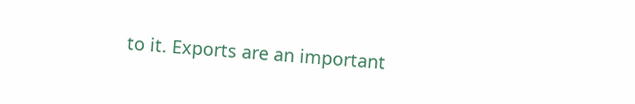to it. Exports are an important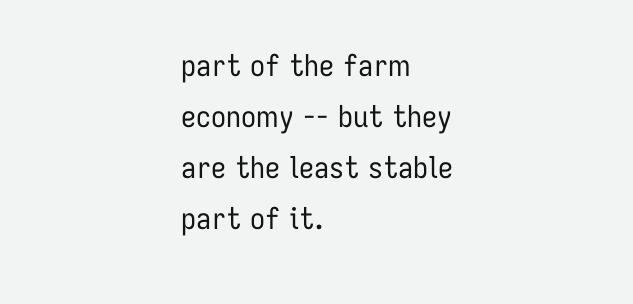part of the farm economy -- but they are the least stable part of it.